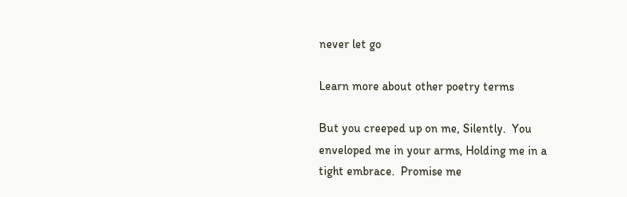never let go

Learn more about other poetry terms

But you creeped up on me, Silently.  You enveloped me in your arms, Holding me in a tight embrace.  Promise me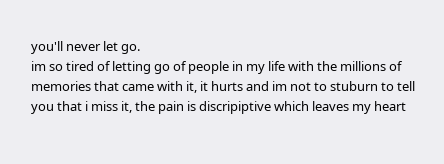you'll never let go.
im so tired of letting go of people in my life with the millions of memories that came with it, it hurts and im not to stuburn to tell you that i miss it, the pain is discripiptive which leaves my heart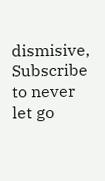dismisive,
Subscribe to never let go